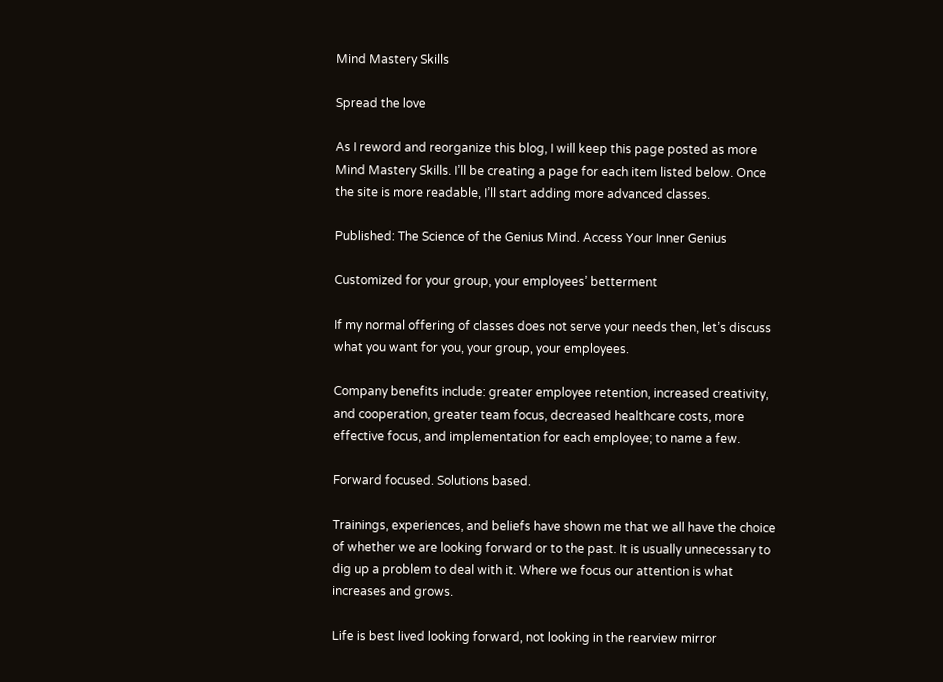Mind Mastery Skills

Spread the love

As I reword and reorganize this blog, I will keep this page posted as more Mind Mastery Skills. I’ll be creating a page for each item listed below. Once the site is more readable, I’ll start adding more advanced classes.

Published: The Science of the Genius Mind. Access Your Inner Genius

Customized for your group, your employees’ betterment

If my normal offering of classes does not serve your needs then, let’s discuss what you want for you, your group, your employees.

Company benefits include: greater employee retention, increased creativity, and cooperation, greater team focus, decreased healthcare costs, more effective focus, and implementation for each employee; to name a few.

Forward focused. Solutions based.

Trainings, experiences, and beliefs have shown me that we all have the choice of whether we are looking forward or to the past. It is usually unnecessary to dig up a problem to deal with it. Where we focus our attention is what increases and grows.

Life is best lived looking forward, not looking in the rearview mirror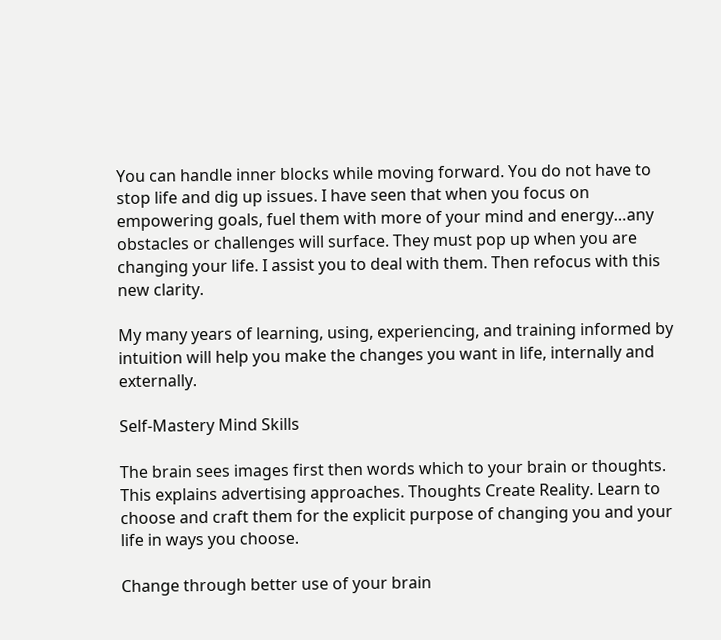You can handle inner blocks while moving forward. You do not have to stop life and dig up issues. I have seen that when you focus on empowering goals, fuel them with more of your mind and energy…any obstacles or challenges will surface. They must pop up when you are changing your life. I assist you to deal with them. Then refocus with this new clarity.

My many years of learning, using, experiencing, and training informed by intuition will help you make the changes you want in life, internally and externally.

Self-Mastery Mind Skills

The brain sees images first then words which to your brain or thoughts. This explains advertising approaches. Thoughts Create Reality. Learn to choose and craft them for the explicit purpose of changing you and your life in ways you choose.

Change through better use of your brain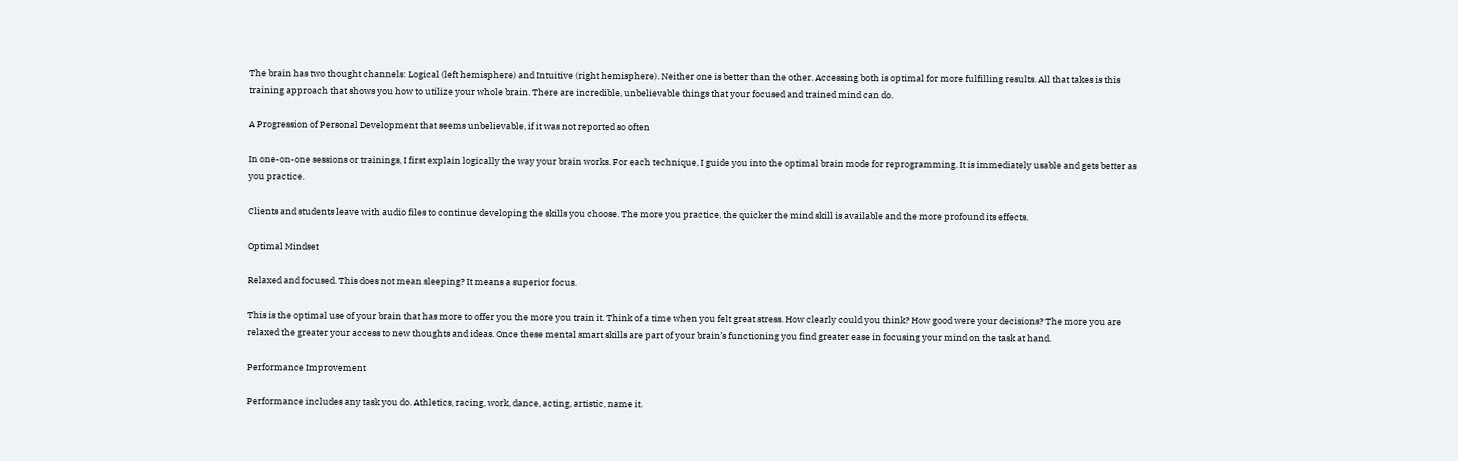The brain has two thought channels: Logical (left hemisphere) and Intuitive (right hemisphere). Neither one is better than the other. Accessing both is optimal for more fulfilling results. All that takes is this training approach that shows you how to utilize your whole brain. There are incredible, unbelievable things that your focused and trained mind can do.

A Progression of Personal Development that seems unbelievable, if it was not reported so often

In one-on-one sessions or trainings, I first explain logically the way your brain works. For each technique, I guide you into the optimal brain mode for reprogramming. It is immediately usable and gets better as you practice.

Clients and students leave with audio files to continue developing the skills you choose. The more you practice, the quicker the mind skill is available and the more profound its effects.

Optimal Mindset

Relaxed and focused. This does not mean sleeping? It means a superior focus.

This is the optimal use of your brain that has more to offer you the more you train it. Think of a time when you felt great stress. How clearly could you think? How good were your decisions? The more you are relaxed the greater your access to new thoughts and ideas. Once these mental smart skills are part of your brain’s functioning you find greater ease in focusing your mind on the task at hand.

Performance Improvement

Performance includes any task you do. Athletics, racing, work, dance, acting, artistic, name it.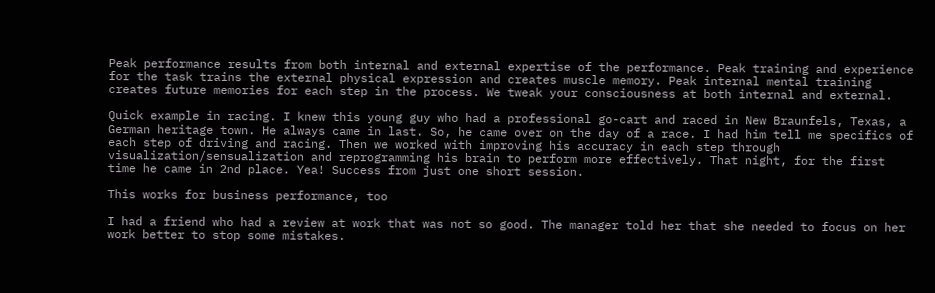Peak performance results from both internal and external expertise of the performance. Peak training and experience for the task trains the external physical expression and creates muscle memory. Peak internal mental training creates future memories for each step in the process. We tweak your consciousness at both internal and external.

Quick example in racing. I knew this young guy who had a professional go-cart and raced in New Braunfels, Texas, a German heritage town. He always came in last. So, he came over on the day of a race. I had him tell me specifics of each step of driving and racing. Then we worked with improving his accuracy in each step through visualization/sensualization and reprogramming his brain to perform more effectively. That night, for the first time he came in 2nd place. Yea! Success from just one short session.

This works for business performance, too

I had a friend who had a review at work that was not so good. The manager told her that she needed to focus on her work better to stop some mistakes.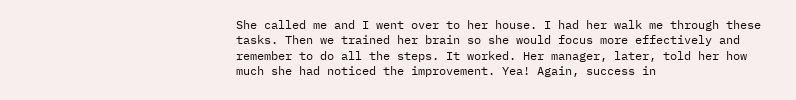She called me and I went over to her house. I had her walk me through these tasks. Then we trained her brain so she would focus more effectively and remember to do all the steps. It worked. Her manager, later, told her how much she had noticed the improvement. Yea! Again, success in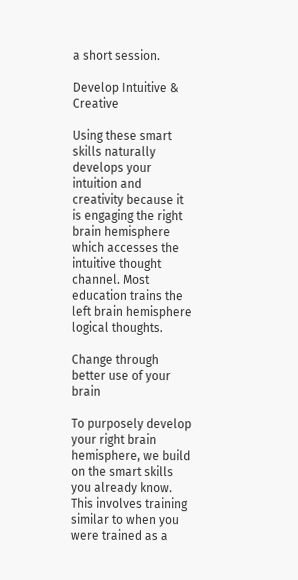a short session.

Develop Intuitive & Creative

Using these smart skills naturally develops your intuition and creativity because it is engaging the right brain hemisphere which accesses the intuitive thought channel. Most education trains the left brain hemisphere logical thoughts.

Change through better use of your brain

To purposely develop your right brain hemisphere, we build on the smart skills you already know.  This involves training similar to when you were trained as a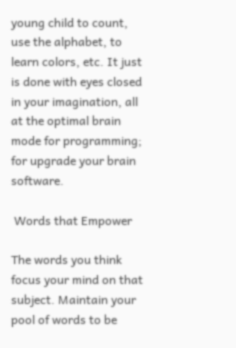young child to count, use the alphabet, to learn colors, etc. It just is done with eyes closed in your imagination, all at the optimal brain mode for programming; for upgrade your brain software.

 Words that Empower

The words you think focus your mind on that subject. Maintain your pool of words to be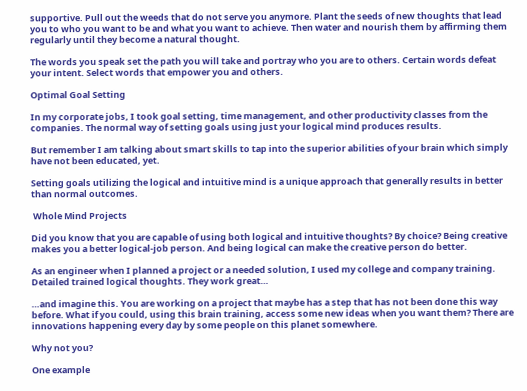supportive. Pull out the weeds that do not serve you anymore. Plant the seeds of new thoughts that lead you to who you want to be and what you want to achieve. Then water and nourish them by affirming them regularly until they become a natural thought.

The words you speak set the path you will take and portray who you are to others. Certain words defeat your intent. Select words that empower you and others.

Optimal Goal Setting

In my corporate jobs, I took goal setting, time management, and other productivity classes from the companies. The normal way of setting goals using just your logical mind produces results.

But remember I am talking about smart skills to tap into the superior abilities of your brain which simply have not been educated, yet.

Setting goals utilizing the logical and intuitive mind is a unique approach that generally results in better than normal outcomes.

 Whole Mind Projects

Did you know that you are capable of using both logical and intuitive thoughts? By choice? Being creative makes you a better logical-job person. And being logical can make the creative person do better.

As an engineer when I planned a project or a needed solution, I used my college and company training. Detailed trained logical thoughts. They work great…

…and imagine this. You are working on a project that maybe has a step that has not been done this way before. What if you could, using this brain training, access some new ideas when you want them? There are innovations happening every day by some people on this planet somewhere.

Why not you?

One example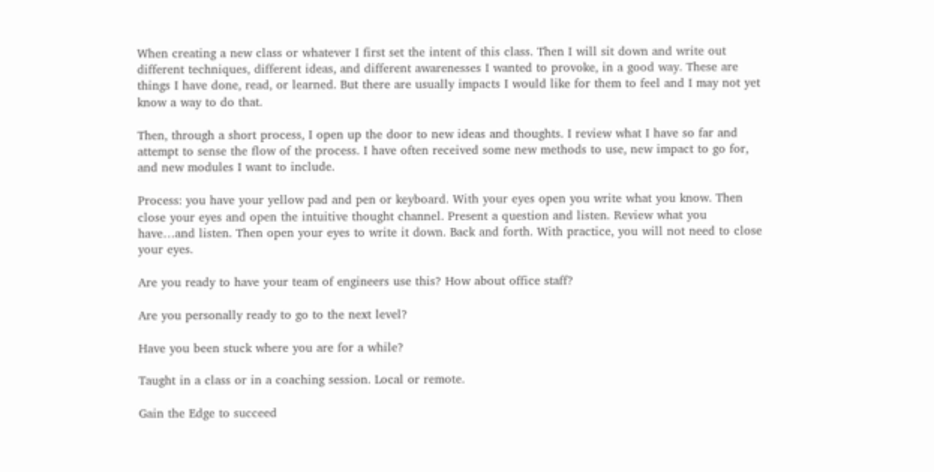When creating a new class or whatever I first set the intent of this class. Then I will sit down and write out different techniques, different ideas, and different awarenesses I wanted to provoke, in a good way. These are things I have done, read, or learned. But there are usually impacts I would like for them to feel and I may not yet know a way to do that.

Then, through a short process, I open up the door to new ideas and thoughts. I review what I have so far and attempt to sense the flow of the process. I have often received some new methods to use, new impact to go for, and new modules I want to include.

Process: you have your yellow pad and pen or keyboard. With your eyes open you write what you know. Then close your eyes and open the intuitive thought channel. Present a question and listen. Review what you have…and listen. Then open your eyes to write it down. Back and forth. With practice, you will not need to close your eyes.

Are you ready to have your team of engineers use this? How about office staff?

Are you personally ready to go to the next level?

Have you been stuck where you are for a while?

Taught in a class or in a coaching session. Local or remote.

Gain the Edge to succeed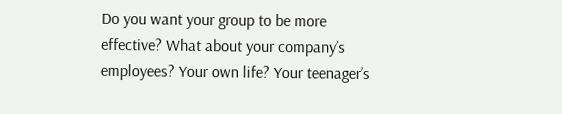Do you want your group to be more effective? What about your company’s employees? Your own life? Your teenager’s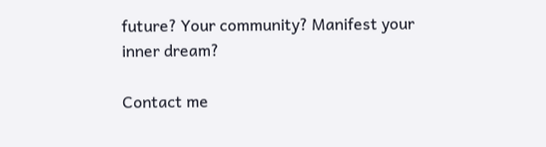future? Your community? Manifest your inner dream?

Contact me